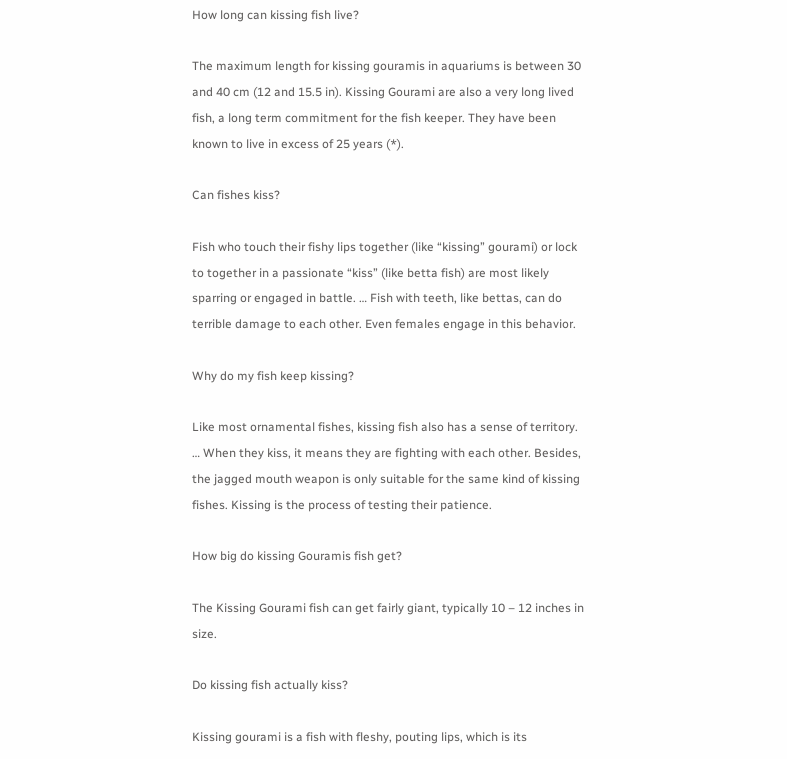How long can kissing fish live?

The maximum length for kissing gouramis in aquariums is between 30 and 40 cm (12 and 15.5 in). Kissing Gourami are also a very long lived fish, a long term commitment for the fish keeper. They have been known to live in excess of 25 years (*).

Can fishes kiss?

Fish who touch their fishy lips together (like “kissing” gourami) or lock to together in a passionate “kiss” (like betta fish) are most likely sparring or engaged in battle. … Fish with teeth, like bettas, can do terrible damage to each other. Even females engage in this behavior.

Why do my fish keep kissing?

Like most ornamental fishes, kissing fish also has a sense of territory. … When they kiss, it means they are fighting with each other. Besides, the jagged mouth weapon is only suitable for the same kind of kissing fishes. Kissing is the process of testing their patience.

How big do kissing Gouramis fish get?

The Kissing Gourami fish can get fairly giant, typically 10 – 12 inches in size.

Do kissing fish actually kiss?

Kissing gourami is a fish with fleshy, pouting lips, which is its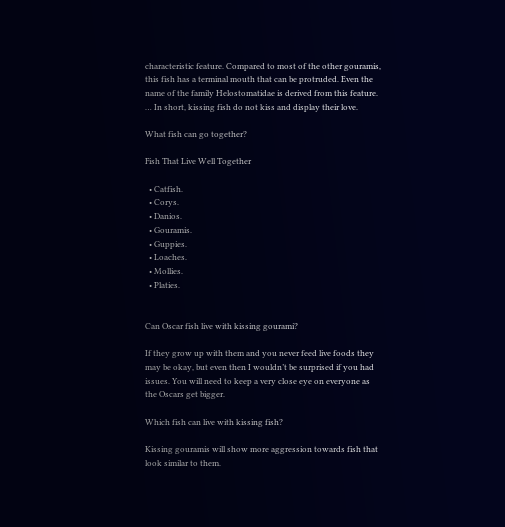characteristic feature. Compared to most of the other gouramis, this fish has a terminal mouth that can be protruded. Even the name of the family Helostomatidae is derived from this feature. … In short, kissing fish do not kiss and display their love.

What fish can go together?

Fish That Live Well Together

  • Catfish.
  • Corys.
  • Danios.
  • Gouramis.
  • Guppies.
  • Loaches.
  • Mollies.
  • Platies.


Can Oscar fish live with kissing gourami?

If they grow up with them and you never feed live foods they may be okay, but even then I wouldn’t be surprised if you had issues. You will need to keep a very close eye on everyone as the Oscars get bigger.

Which fish can live with kissing fish?

Kissing gouramis will show more aggression towards fish that look similar to them.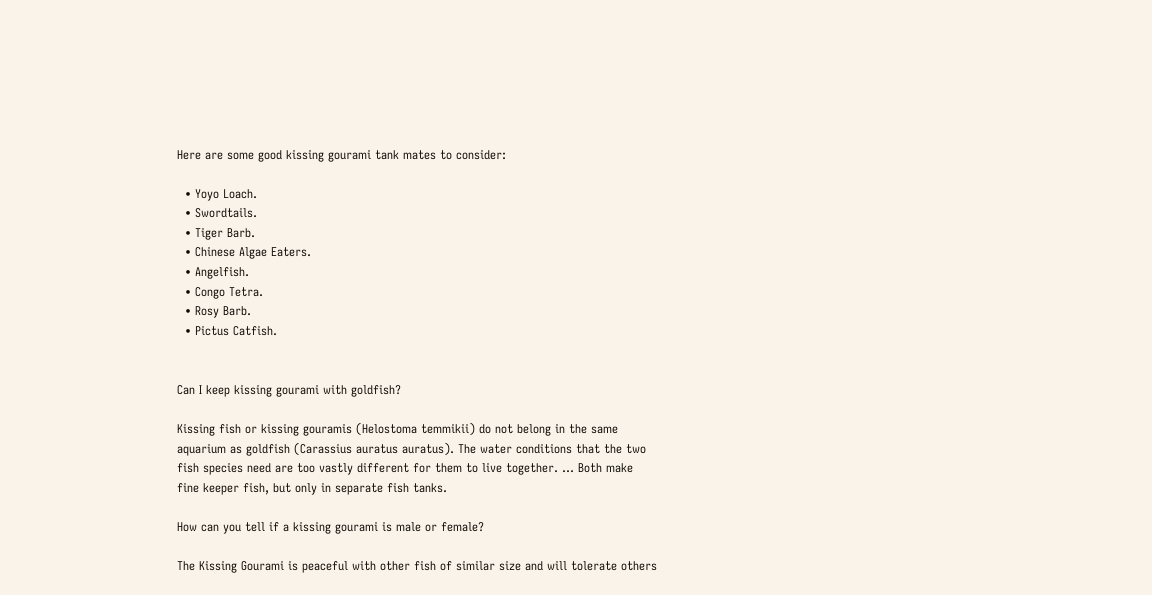Here are some good kissing gourami tank mates to consider:

  • Yoyo Loach.
  • Swordtails.
  • Tiger Barb.
  • Chinese Algae Eaters.
  • Angelfish.
  • Congo Tetra.
  • Rosy Barb.
  • Pictus Catfish.


Can I keep kissing gourami with goldfish?

Kissing fish or kissing gouramis (Helostoma temmikii) do not belong in the same aquarium as goldfish (Carassius auratus auratus). The water conditions that the two fish species need are too vastly different for them to live together. … Both make fine keeper fish, but only in separate fish tanks.

How can you tell if a kissing gourami is male or female?

The Kissing Gourami is peaceful with other fish of similar size and will tolerate others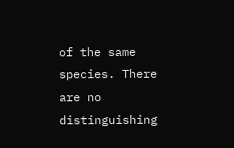of the same species. There are no distinguishing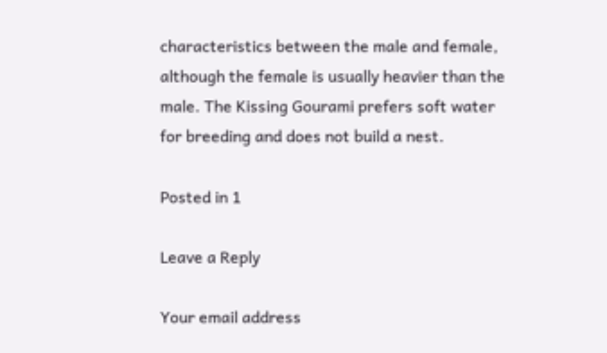characteristics between the male and female, although the female is usually heavier than the male. The Kissing Gourami prefers soft water for breeding and does not build a nest.

Posted in 1

Leave a Reply

Your email address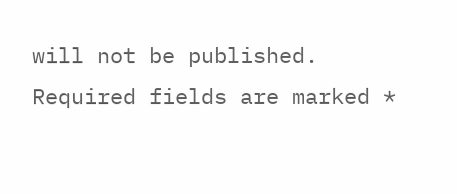will not be published. Required fields are marked *